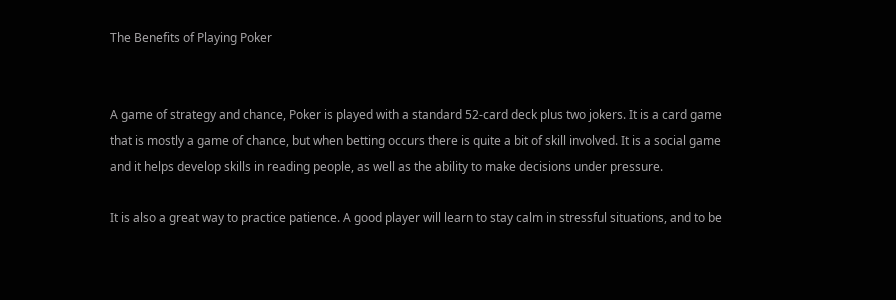The Benefits of Playing Poker


A game of strategy and chance, Poker is played with a standard 52-card deck plus two jokers. It is a card game that is mostly a game of chance, but when betting occurs there is quite a bit of skill involved. It is a social game and it helps develop skills in reading people, as well as the ability to make decisions under pressure.

It is also a great way to practice patience. A good player will learn to stay calm in stressful situations, and to be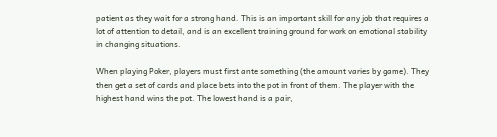patient as they wait for a strong hand. This is an important skill for any job that requires a lot of attention to detail, and is an excellent training ground for work on emotional stability in changing situations.

When playing Poker, players must first ante something (the amount varies by game). They then get a set of cards and place bets into the pot in front of them. The player with the highest hand wins the pot. The lowest hand is a pair,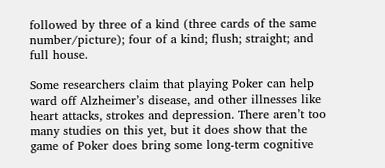followed by three of a kind (three cards of the same number/picture); four of a kind; flush; straight; and full house.

Some researchers claim that playing Poker can help ward off Alzheimer’s disease, and other illnesses like heart attacks, strokes and depression. There aren’t too many studies on this yet, but it does show that the game of Poker does bring some long-term cognitive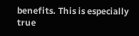benefits. This is especially true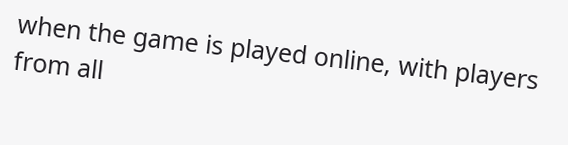when the game is played online, with players from all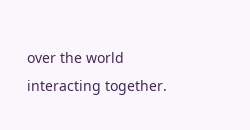over the world interacting together.